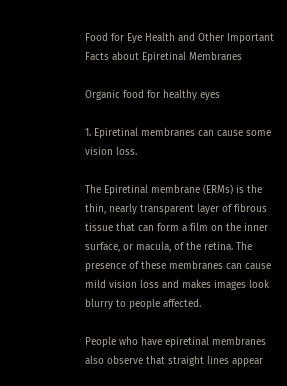Food for Eye Health and Other Important Facts about Epiretinal Membranes

Organic food for healthy eyes

1. Epiretinal membranes can cause some vision loss.

The Epiretinal membrane (ERMs) is the thin, nearly transparent layer of fibrous tissue that can form a film on the inner surface, or macula, of the retina. The presence of these membranes can cause mild vision loss and makes images look blurry to people affected.

People who have epiretinal membranes also observe that straight lines appear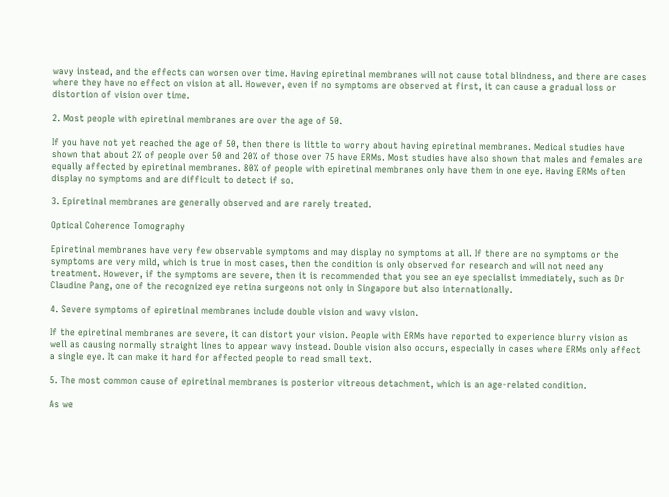wavy instead, and the effects can worsen over time. Having epiretinal membranes will not cause total blindness, and there are cases where they have no effect on vision at all. However, even if no symptoms are observed at first, it can cause a gradual loss or distortion of vision over time.

2. Most people with epiretinal membranes are over the age of 50.

If you have not yet reached the age of 50, then there is little to worry about having epiretinal membranes. Medical studies have shown that about 2% of people over 50 and 20% of those over 75 have ERMs. Most studies have also shown that males and females are equally affected by epiretinal membranes. 80% of people with epiretinal membranes only have them in one eye. Having ERMs often display no symptoms and are difficult to detect if so.

3. Epiretinal membranes are generally observed and are rarely treated.

Optical Coherence Tomography

Epiretinal membranes have very few observable symptoms and may display no symptoms at all. If there are no symptoms or the symptoms are very mild, which is true in most cases, then the condition is only observed for research and will not need any treatment. However, if the symptoms are severe, then it is recommended that you see an eye specialist immediately, such as Dr Claudine Pang, one of the recognized eye retina surgeons not only in Singapore but also internationally.

4. Severe symptoms of epiretinal membranes include double vision and wavy vision.

If the epiretinal membranes are severe, it can distort your vision. People with ERMs have reported to experience blurry vision as well as causing normally straight lines to appear wavy instead. Double vision also occurs, especially in cases where ERMs only affect a single eye. It can make it hard for affected people to read small text.

5. The most common cause of epiretinal membranes is posterior vitreous detachment, which is an age-related condition.

As we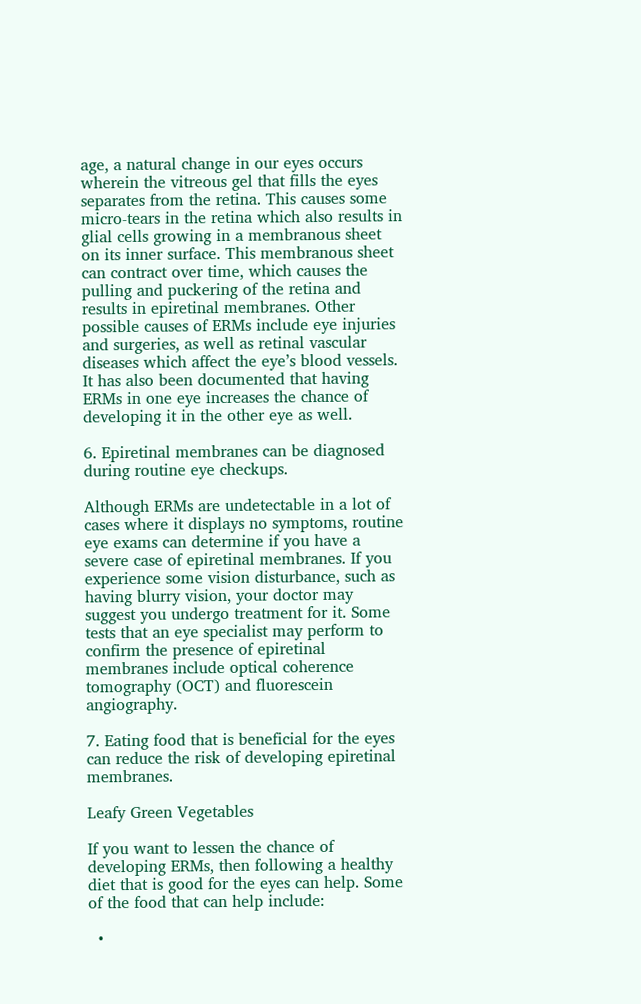age, a natural change in our eyes occurs wherein the vitreous gel that fills the eyes separates from the retina. This causes some micro-tears in the retina which also results in glial cells growing in a membranous sheet on its inner surface. This membranous sheet can contract over time, which causes the pulling and puckering of the retina and results in epiretinal membranes. Other possible causes of ERMs include eye injuries and surgeries, as well as retinal vascular diseases which affect the eye’s blood vessels. It has also been documented that having ERMs in one eye increases the chance of developing it in the other eye as well.

6. Epiretinal membranes can be diagnosed during routine eye checkups.

Although ERMs are undetectable in a lot of cases where it displays no symptoms, routine eye exams can determine if you have a severe case of epiretinal membranes. If you experience some vision disturbance, such as having blurry vision, your doctor may suggest you undergo treatment for it. Some tests that an eye specialist may perform to confirm the presence of epiretinal membranes include optical coherence tomography (OCT) and fluorescein angiography.

7. Eating food that is beneficial for the eyes can reduce the risk of developing epiretinal membranes.

Leafy Green Vegetables

If you want to lessen the chance of developing ERMs, then following a healthy diet that is good for the eyes can help. Some of the food that can help include:

  •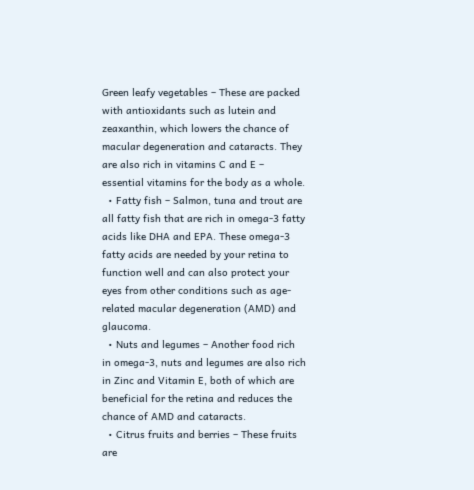Green leafy vegetables – These are packed with antioxidants such as lutein and zeaxanthin, which lowers the chance of macular degeneration and cataracts. They are also rich in vitamins C and E – essential vitamins for the body as a whole.
  • Fatty fish – Salmon, tuna and trout are all fatty fish that are rich in omega-3 fatty acids like DHA and EPA. These omega-3 fatty acids are needed by your retina to function well and can also protect your eyes from other conditions such as age-related macular degeneration (AMD) and glaucoma.
  • Nuts and legumes – Another food rich in omega-3, nuts and legumes are also rich in Zinc and Vitamin E, both of which are beneficial for the retina and reduces the chance of AMD and cataracts.
  • Citrus fruits and berries – These fruits are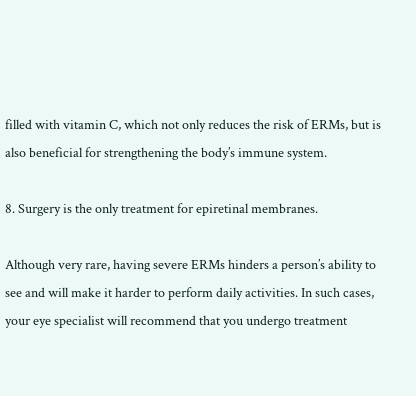filled with vitamin C, which not only reduces the risk of ERMs, but is also beneficial for strengthening the body’s immune system.

8. Surgery is the only treatment for epiretinal membranes.

Although very rare, having severe ERMs hinders a person’s ability to see and will make it harder to perform daily activities. In such cases, your eye specialist will recommend that you undergo treatment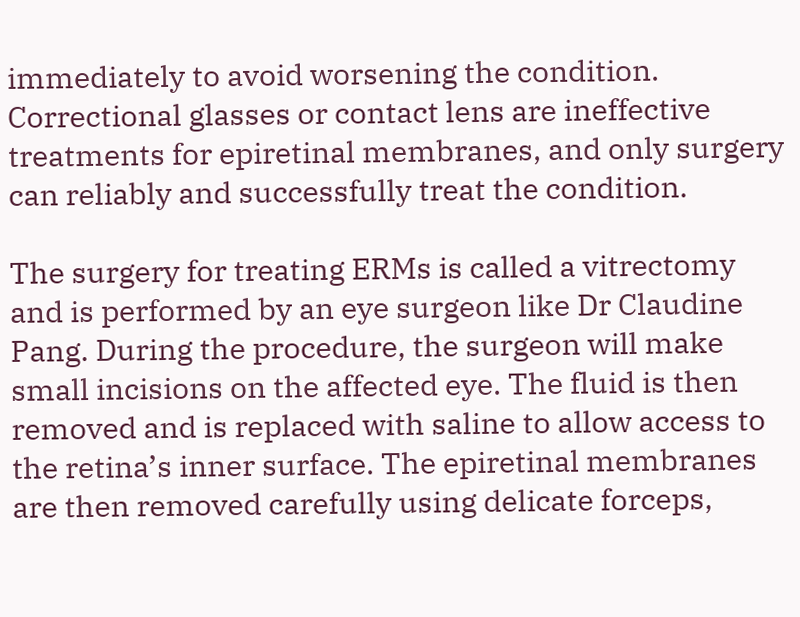immediately to avoid worsening the condition. Correctional glasses or contact lens are ineffective treatments for epiretinal membranes, and only surgery can reliably and successfully treat the condition.

The surgery for treating ERMs is called a vitrectomy and is performed by an eye surgeon like Dr Claudine Pang. During the procedure, the surgeon will make small incisions on the affected eye. The fluid is then removed and is replaced with saline to allow access to the retina’s inner surface. The epiretinal membranes are then removed carefully using delicate forceps,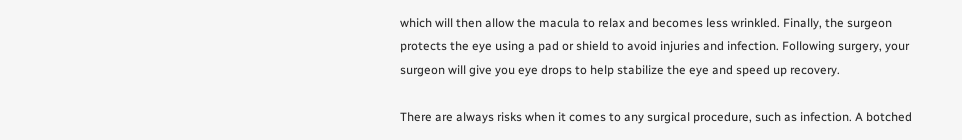which will then allow the macula to relax and becomes less wrinkled. Finally, the surgeon protects the eye using a pad or shield to avoid injuries and infection. Following surgery, your surgeon will give you eye drops to help stabilize the eye and speed up recovery.

There are always risks when it comes to any surgical procedure, such as infection. A botched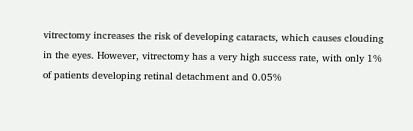vitrectomy increases the risk of developing cataracts, which causes clouding in the eyes. However, vitrectomy has a very high success rate, with only 1% of patients developing retinal detachment and 0.05%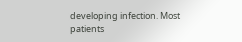developing infection. Most patients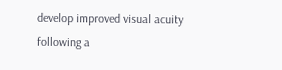develop improved visual acuity following a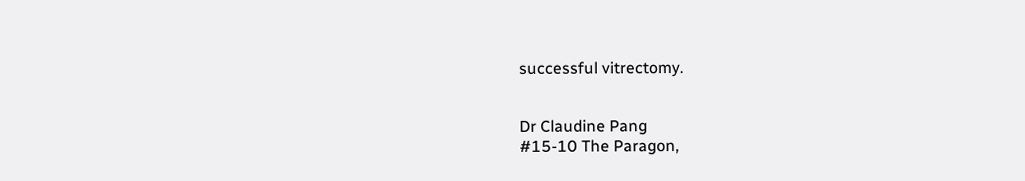successful vitrectomy.


Dr Claudine Pang
#15-10 The Paragon,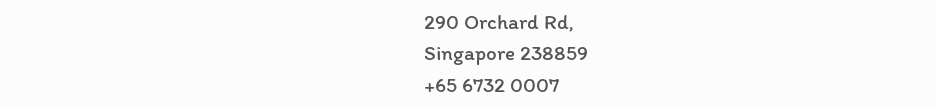290 Orchard Rd,
Singapore 238859
+65 6732 0007